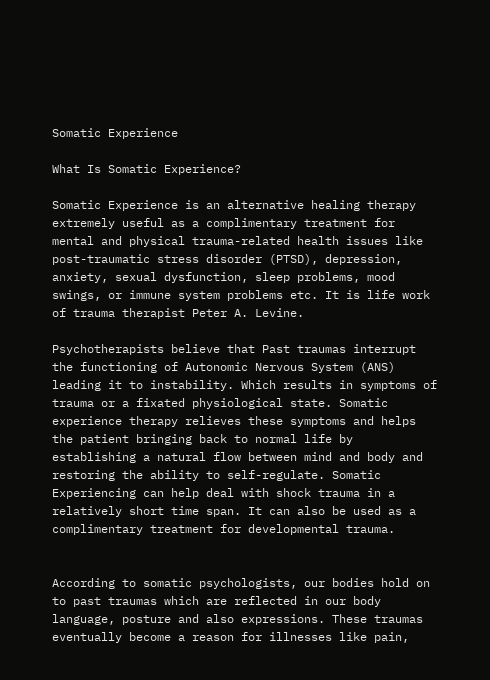Somatic Experience

What Is Somatic Experience?

Somatic Experience is an alternative healing therapy extremely useful as a complimentary treatment for mental and physical trauma-related health issues like post-traumatic stress disorder (PTSD), depression, anxiety, sexual dysfunction, sleep problems, mood swings, or immune system problems etc. It is life work of trauma therapist Peter A. Levine.

Psychotherapists believe that Past traumas interrupt the functioning of Autonomic Nervous System (ANS) leading it to instability. Which results in symptoms of trauma or a fixated physiological state. Somatic experience therapy relieves these symptoms and helps the patient bringing back to normal life by establishing a natural flow between mind and body and restoring the ability to self-regulate. Somatic Experiencing can help deal with shock trauma in a relatively short time span. It can also be used as a complimentary treatment for developmental trauma.


According to somatic psychologists, our bodies hold on to past traumas which are reflected in our body language, posture and also expressions. These traumas eventually become a reason for illnesses like pain,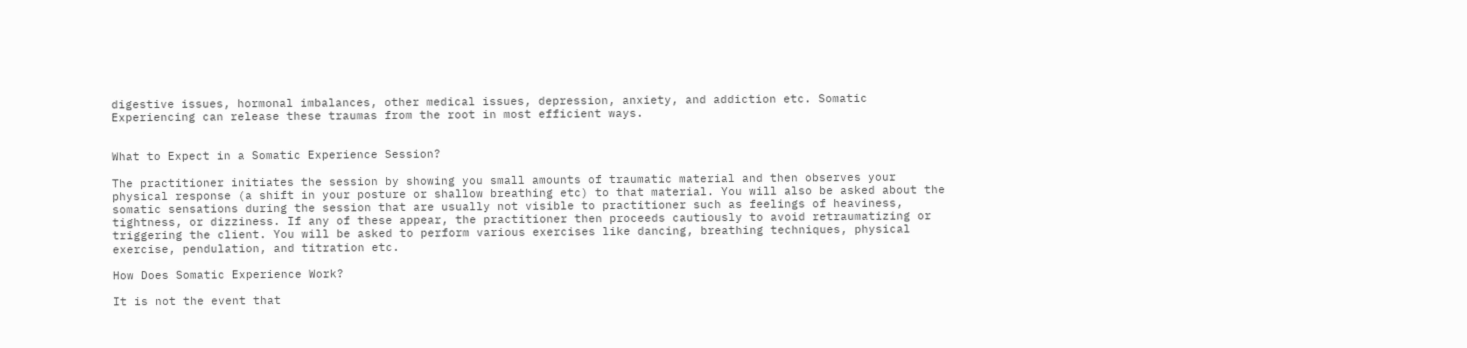digestive issues, hormonal imbalances, other medical issues, depression, anxiety, and addiction etc. Somatic Experiencing can release these traumas from the root in most efficient ways.


What to Expect in a Somatic Experience Session?

The practitioner initiates the session by showing you small amounts of traumatic material and then observes your physical response (a shift in your posture or shallow breathing etc) to that material. You will also be asked about the somatic sensations during the session that are usually not visible to practitioner such as feelings of heaviness, tightness, or dizziness. If any of these appear, the practitioner then proceeds cautiously to avoid retraumatizing or triggering the client. You will be asked to perform various exercises like dancing, breathing techniques, physical exercise, pendulation, and titration etc.

How Does Somatic Experience Work?

It is not the event that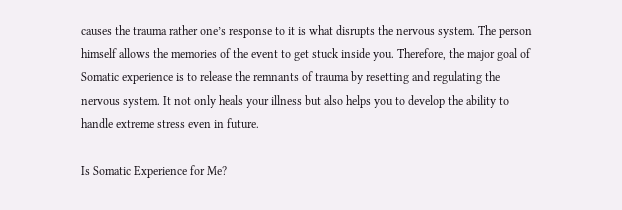causes the trauma rather one’s response to it is what disrupts the nervous system. The person himself allows the memories of the event to get stuck inside you. Therefore, the major goal of Somatic experience is to release the remnants of trauma by resetting and regulating the nervous system. It not only heals your illness but also helps you to develop the ability to handle extreme stress even in future.

Is Somatic Experience for Me?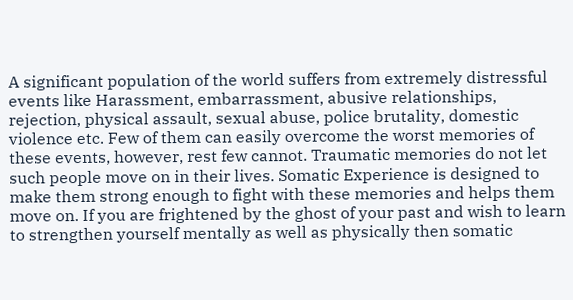A significant population of the world suffers from extremely distressful events like Harassment, embarrassment, abusive relationships, rejection, physical assault, sexual abuse, police brutality, domestic violence etc. Few of them can easily overcome the worst memories of these events, however, rest few cannot. Traumatic memories do not let such people move on in their lives. Somatic Experience is designed to make them strong enough to fight with these memories and helps them move on. If you are frightened by the ghost of your past and wish to learn to strengthen yourself mentally as well as physically then somatic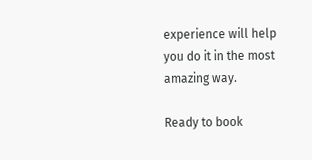experience will help you do it in the most amazing way.

Ready to book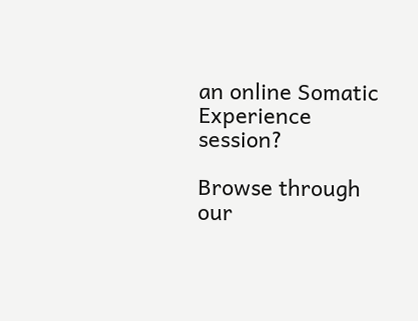an online Somatic Experience session?

Browse through our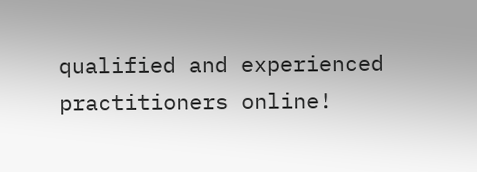qualified and experienced practitioners online!